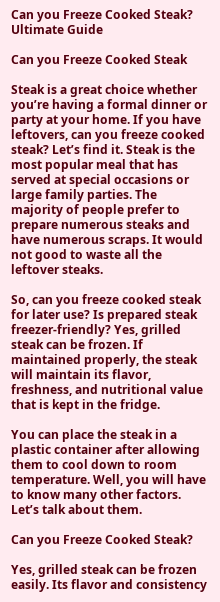Can you Freeze Cooked Steak? Ultimate Guide

Can you Freeze Cooked Steak

Steak is a great choice whether you’re having a formal dinner or party at your home. If you have leftovers, can you freeze cooked steak? Let’s find it. Steak is the most popular meal that has served at special occasions or large family parties. The majority of people prefer to prepare numerous steaks and have numerous scraps. It would not good to waste all the leftover steaks.

So, can you freeze cooked steak for later use? Is prepared steak freezer-friendly? Yes, grilled steak can be frozen. If maintained properly, the steak will maintain its flavor, freshness, and nutritional value that is kept in the fridge.

You can place the steak in a plastic container after allowing them to cool down to room temperature. Well, you will have to know many other factors. Let’s talk about them.

Can you Freeze Cooked Steak?

Yes, grilled steak can be frozen easily. Its flavor and consistency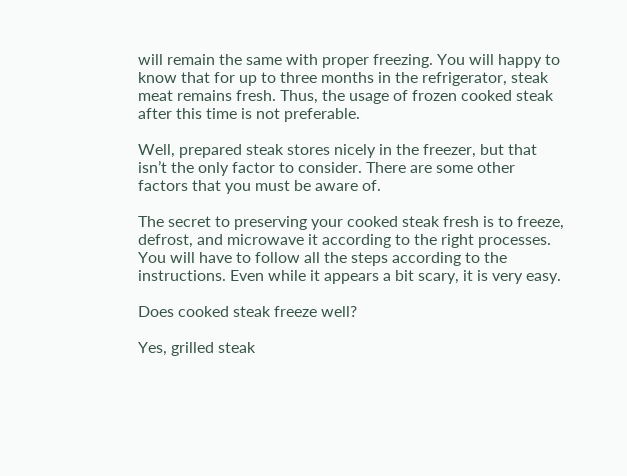will remain the same with proper freezing. You will happy to know that for up to three months in the refrigerator, steak meat remains fresh. Thus, the usage of frozen cooked steak after this time is not preferable.

Well, prepared steak stores nicely in the freezer, but that isn’t the only factor to consider. There are some other factors that you must be aware of.

The secret to preserving your cooked steak fresh is to freeze, defrost, and microwave it according to the right processes. You will have to follow all the steps according to the instructions. Even while it appears a bit scary, it is very easy.

Does cooked steak freeze well?

Yes, grilled steak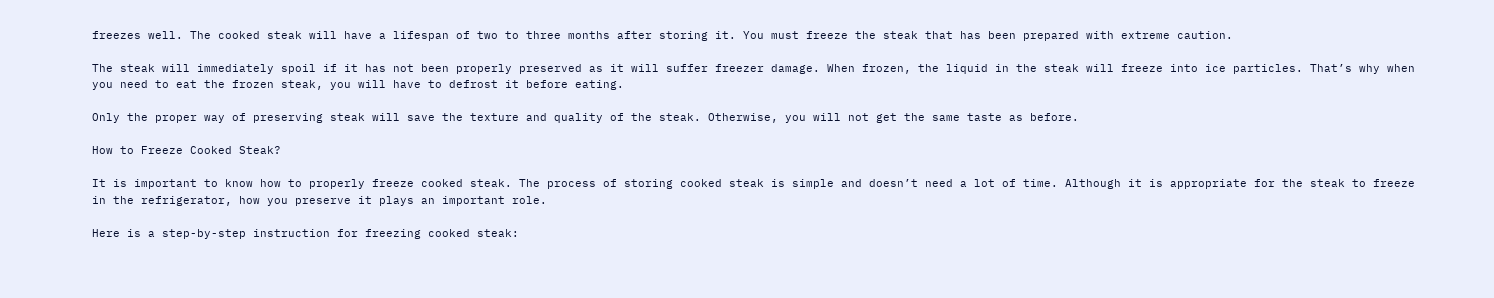freezes well. The cooked steak will have a lifespan of two to three months after storing it. You must freeze the steak that has been prepared with extreme caution.

The steak will immediately spoil if it has not been properly preserved as it will suffer freezer damage. When frozen, the liquid in the steak will freeze into ice particles. That’s why when you need to eat the frozen steak, you will have to defrost it before eating.

Only the proper way of preserving steak will save the texture and quality of the steak. Otherwise, you will not get the same taste as before.

How to Freeze Cooked Steak?

It is important to know how to properly freeze cooked steak. The process of storing cooked steak is simple and doesn’t need a lot of time. Although it is appropriate for the steak to freeze in the refrigerator, how you preserve it plays an important role.

Here is a step-by-step instruction for freezing cooked steak: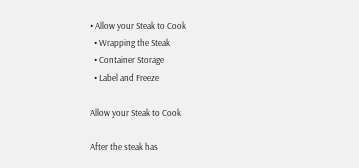• Allow your Steak to Cook
  • Wrapping the Steak
  • Container Storage
  • Label and Freeze

Allow your Steak to Cook

After the steak has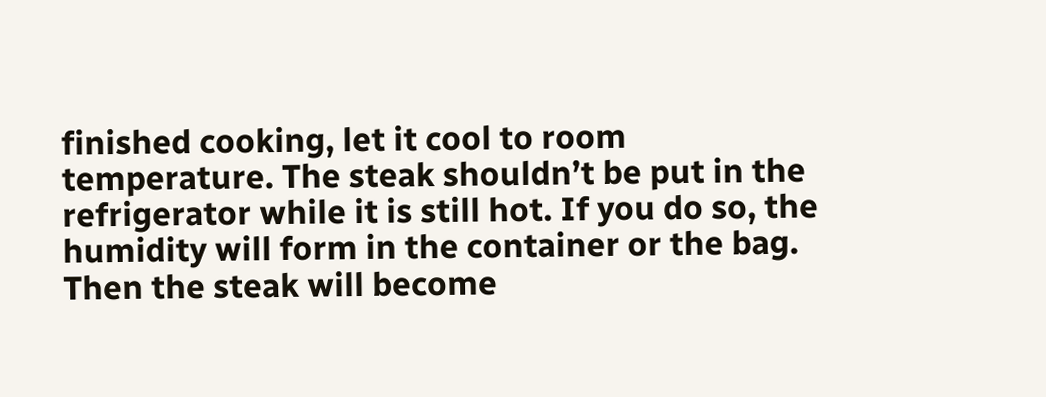finished cooking, let it cool to room temperature. The steak shouldn’t be put in the refrigerator while it is still hot. If you do so, the humidity will form in the container or the bag. Then the steak will become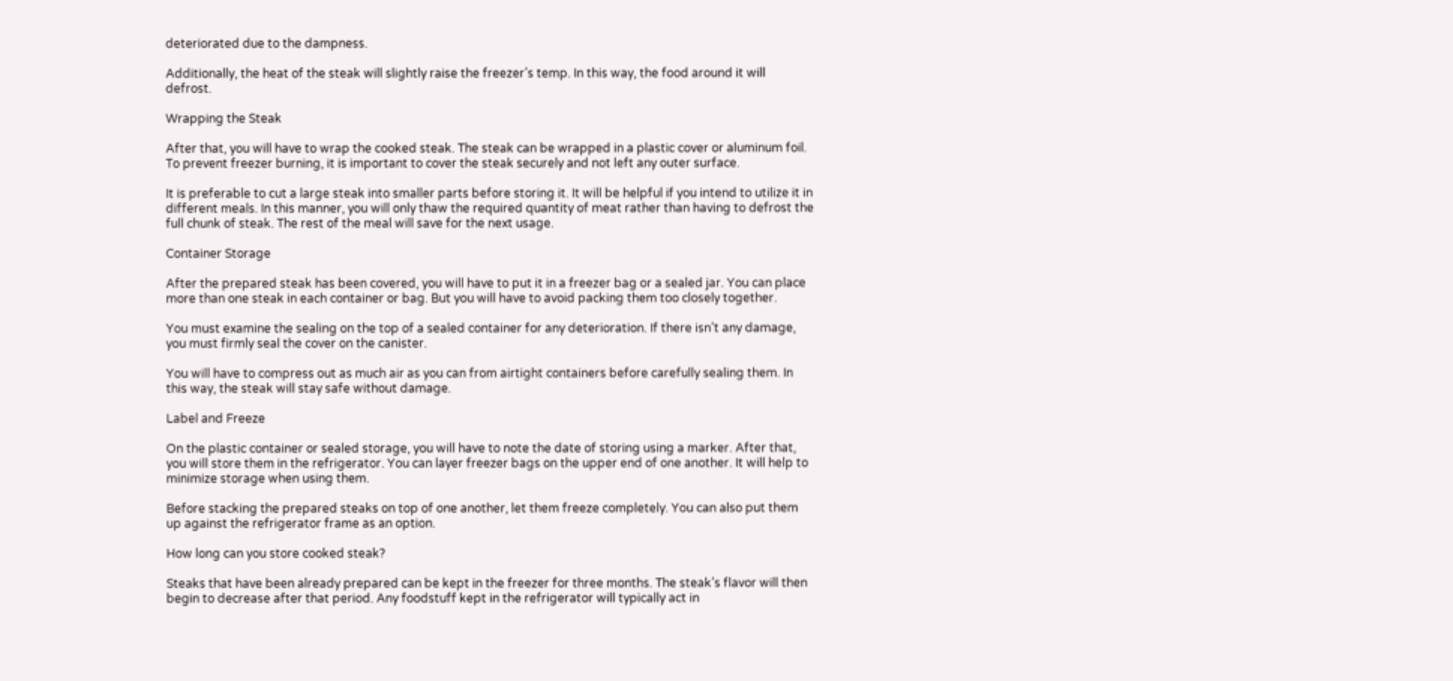deteriorated due to the dampness.

Additionally, the heat of the steak will slightly raise the freezer’s temp. In this way, the food around it will defrost.

Wrapping the Steak

After that, you will have to wrap the cooked steak. The steak can be wrapped in a plastic cover or aluminum foil. To prevent freezer burning, it is important to cover the steak securely and not left any outer surface.

It is preferable to cut a large steak into smaller parts before storing it. It will be helpful if you intend to utilize it in different meals. In this manner, you will only thaw the required quantity of meat rather than having to defrost the full chunk of steak. The rest of the meal will save for the next usage.

Container Storage

After the prepared steak has been covered, you will have to put it in a freezer bag or a sealed jar. You can place more than one steak in each container or bag. But you will have to avoid packing them too closely together.

You must examine the sealing on the top of a sealed container for any deterioration. If there isn’t any damage, you must firmly seal the cover on the canister.

You will have to compress out as much air as you can from airtight containers before carefully sealing them. In this way, the steak will stay safe without damage.

Label and Freeze

On the plastic container or sealed storage, you will have to note the date of storing using a marker. After that, you will store them in the refrigerator. You can layer freezer bags on the upper end of one another. It will help to minimize storage when using them.

Before stacking the prepared steaks on top of one another, let them freeze completely. You can also put them up against the refrigerator frame as an option.

How long can you store cooked steak?

Steaks that have been already prepared can be kept in the freezer for three months. The steak’s flavor will then begin to decrease after that period. Any foodstuff kept in the refrigerator will typically act in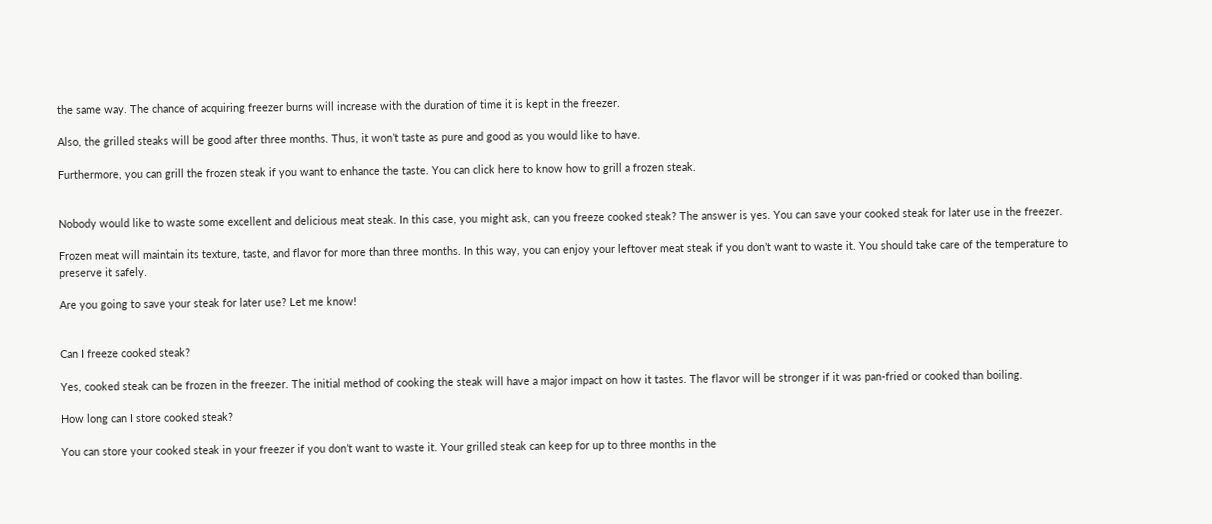the same way. The chance of acquiring freezer burns will increase with the duration of time it is kept in the freezer.

Also, the grilled steaks will be good after three months. Thus, it won’t taste as pure and good as you would like to have.

Furthermore, you can grill the frozen steak if you want to enhance the taste. You can click here to know how to grill a frozen steak.


Nobody would like to waste some excellent and delicious meat steak. In this case, you might ask, can you freeze cooked steak? The answer is yes. You can save your cooked steak for later use in the freezer.

Frozen meat will maintain its texture, taste, and flavor for more than three months. In this way, you can enjoy your leftover meat steak if you don’t want to waste it. You should take care of the temperature to preserve it safely.

Are you going to save your steak for later use? Let me know!


Can I freeze cooked steak?

Yes, cooked steak can be frozen in the freezer. The initial method of cooking the steak will have a major impact on how it tastes. The flavor will be stronger if it was pan-fried or cooked than boiling.

How long can I store cooked steak?

You can store your cooked steak in your freezer if you don’t want to waste it. Your grilled steak can keep for up to three months in the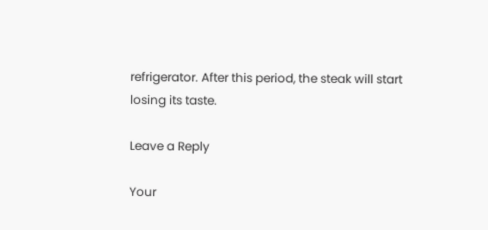refrigerator. After this period, the steak will start losing its taste.

Leave a Reply

Your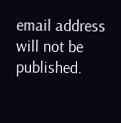email address will not be published.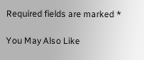Required fields are marked *

You May Also Like